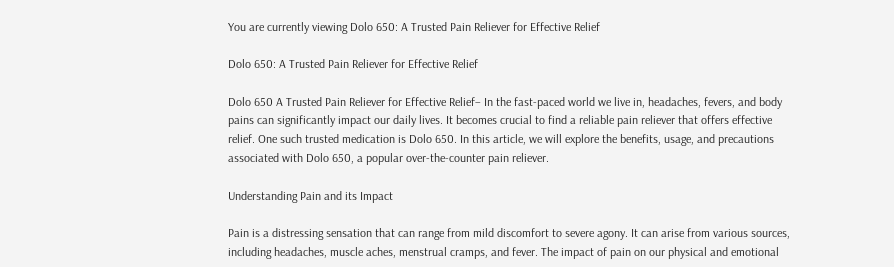You are currently viewing Dolo 650: A Trusted Pain Reliever for Effective Relief

Dolo 650: A Trusted Pain Reliever for Effective Relief

Dolo 650 A Trusted Pain Reliever for Effective Relief– In the fast-paced world we live in, headaches, fevers, and body pains can significantly impact our daily lives. It becomes crucial to find a reliable pain reliever that offers effective relief. One such trusted medication is Dolo 650. In this article, we will explore the benefits, usage, and precautions associated with Dolo 650, a popular over-the-counter pain reliever.

Understanding Pain and its Impact

Pain is a distressing sensation that can range from mild discomfort to severe agony. It can arise from various sources, including headaches, muscle aches, menstrual cramps, and fever. The impact of pain on our physical and emotional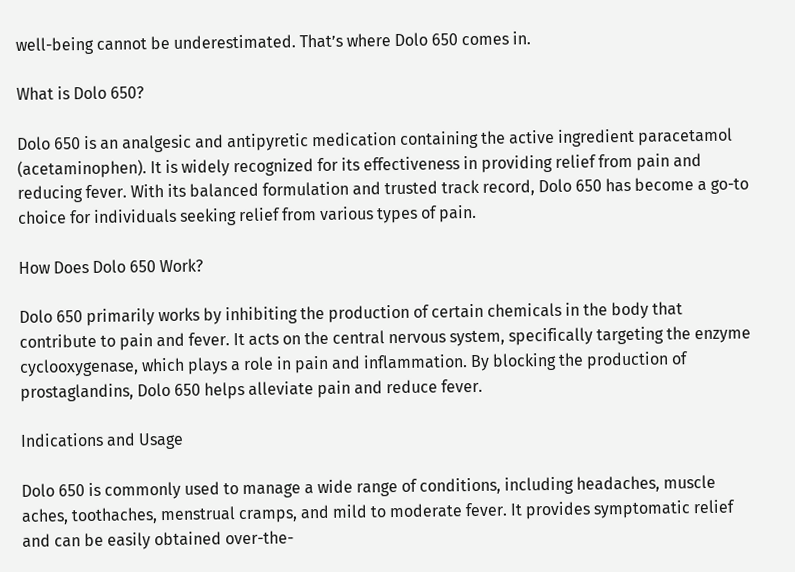well-being cannot be underestimated. That’s where Dolo 650 comes in.

What is Dolo 650?

Dolo 650 is an analgesic and antipyretic medication containing the active ingredient paracetamol (acetaminophen). It is widely recognized for its effectiveness in providing relief from pain and reducing fever. With its balanced formulation and trusted track record, Dolo 650 has become a go-to choice for individuals seeking relief from various types of pain.

How Does Dolo 650 Work?

Dolo 650 primarily works by inhibiting the production of certain chemicals in the body that contribute to pain and fever. It acts on the central nervous system, specifically targeting the enzyme cyclooxygenase, which plays a role in pain and inflammation. By blocking the production of prostaglandins, Dolo 650 helps alleviate pain and reduce fever.

Indications and Usage

Dolo 650 is commonly used to manage a wide range of conditions, including headaches, muscle aches, toothaches, menstrual cramps, and mild to moderate fever. It provides symptomatic relief and can be easily obtained over-the-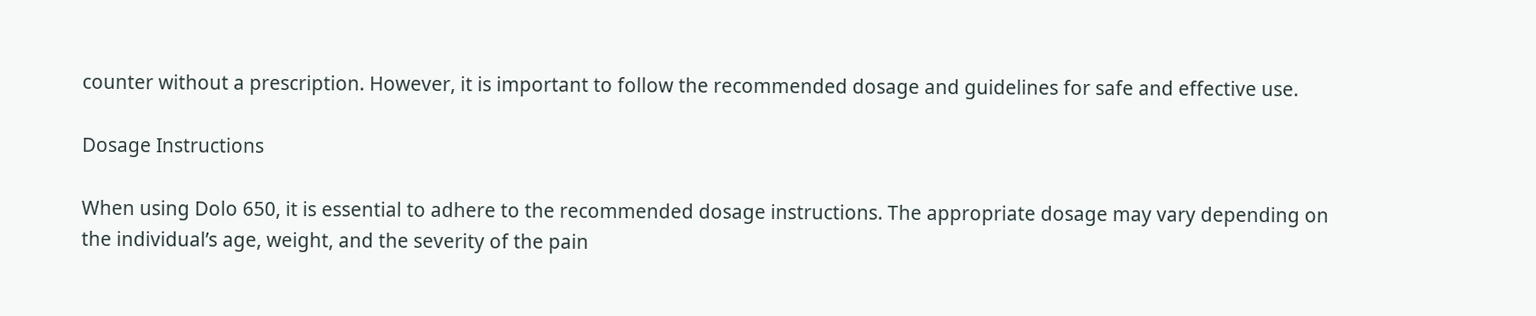counter without a prescription. However, it is important to follow the recommended dosage and guidelines for safe and effective use.

Dosage Instructions

When using Dolo 650, it is essential to adhere to the recommended dosage instructions. The appropriate dosage may vary depending on the individual’s age, weight, and the severity of the pain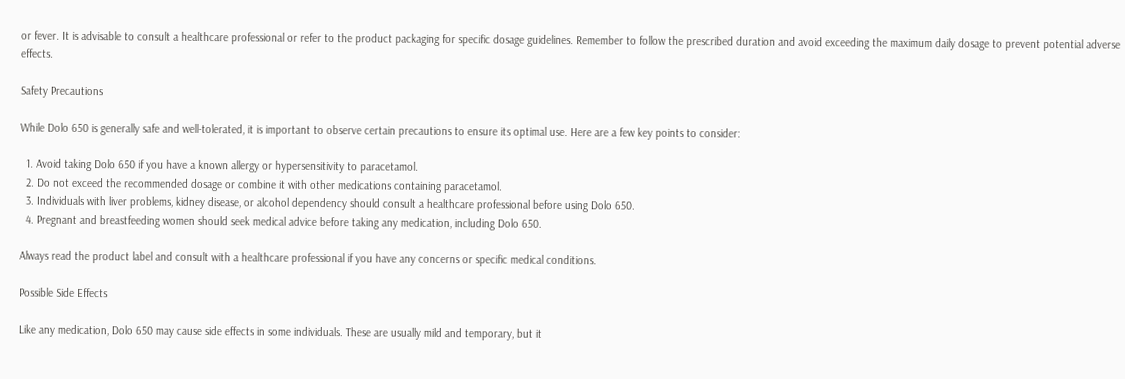or fever. It is advisable to consult a healthcare professional or refer to the product packaging for specific dosage guidelines. Remember to follow the prescribed duration and avoid exceeding the maximum daily dosage to prevent potential adverse effects.

Safety Precautions

While Dolo 650 is generally safe and well-tolerated, it is important to observe certain precautions to ensure its optimal use. Here are a few key points to consider:

  1. Avoid taking Dolo 650 if you have a known allergy or hypersensitivity to paracetamol.
  2. Do not exceed the recommended dosage or combine it with other medications containing paracetamol.
  3. Individuals with liver problems, kidney disease, or alcohol dependency should consult a healthcare professional before using Dolo 650.
  4. Pregnant and breastfeeding women should seek medical advice before taking any medication, including Dolo 650.

Always read the product label and consult with a healthcare professional if you have any concerns or specific medical conditions.

Possible Side Effects

Like any medication, Dolo 650 may cause side effects in some individuals. These are usually mild and temporary, but it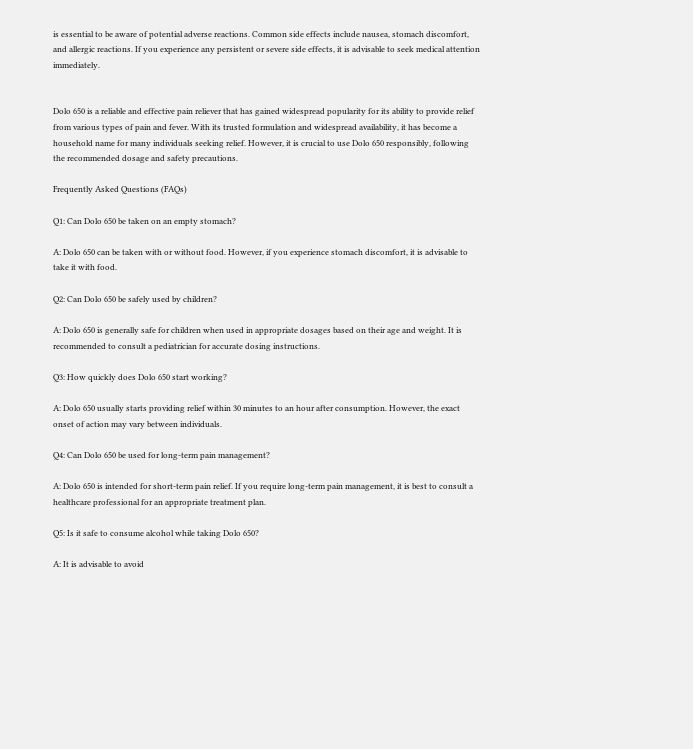is essential to be aware of potential adverse reactions. Common side effects include nausea, stomach discomfort, and allergic reactions. If you experience any persistent or severe side effects, it is advisable to seek medical attention immediately.


Dolo 650 is a reliable and effective pain reliever that has gained widespread popularity for its ability to provide relief from various types of pain and fever. With its trusted formulation and widespread availability, it has become a household name for many individuals seeking relief. However, it is crucial to use Dolo 650 responsibly, following the recommended dosage and safety precautions.

Frequently Asked Questions (FAQs)

Q1: Can Dolo 650 be taken on an empty stomach?

A: Dolo 650 can be taken with or without food. However, if you experience stomach discomfort, it is advisable to take it with food.

Q2: Can Dolo 650 be safely used by children?

A: Dolo 650 is generally safe for children when used in appropriate dosages based on their age and weight. It is recommended to consult a pediatrician for accurate dosing instructions.

Q3: How quickly does Dolo 650 start working?

A: Dolo 650 usually starts providing relief within 30 minutes to an hour after consumption. However, the exact onset of action may vary between individuals.

Q4: Can Dolo 650 be used for long-term pain management?

A: Dolo 650 is intended for short-term pain relief. If you require long-term pain management, it is best to consult a healthcare professional for an appropriate treatment plan.

Q5: Is it safe to consume alcohol while taking Dolo 650?

A: It is advisable to avoid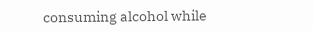consuming alcohol while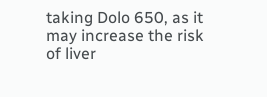taking Dolo 650, as it may increase the risk of liver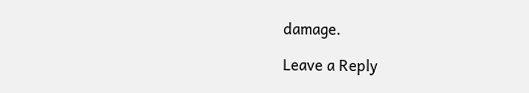damage.

Leave a Reply